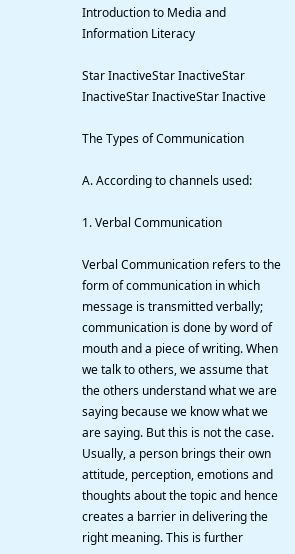Introduction to Media and Information Literacy

Star InactiveStar InactiveStar InactiveStar InactiveStar Inactive

The Types of Communication

A. According to channels used:

1. Verbal Communication

Verbal Communication refers to the form of communication in which message is transmitted verbally; communication is done by word of mouth and a piece of writing. When we talk to others, we assume that the others understand what we are saying because we know what we are saying. But this is not the case. Usually, a person brings their own attitude, perception, emotions and thoughts about the topic and hence creates a barrier in delivering the right meaning. This is further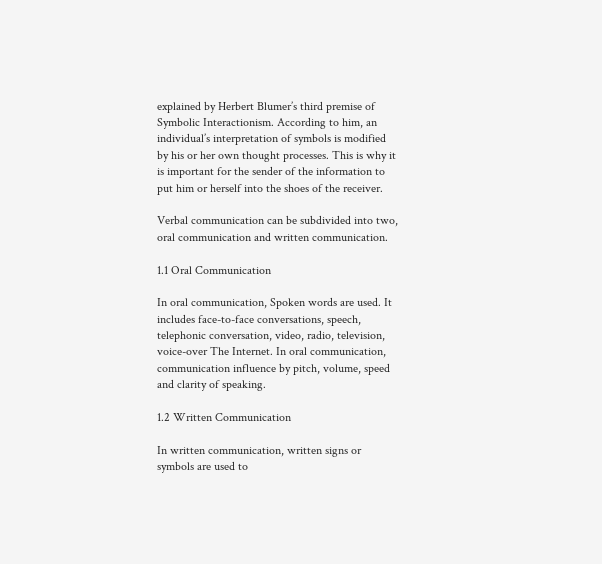explained by Herbert Blumer’s third premise of Symbolic Interactionism. According to him, an individual’s interpretation of symbols is modified by his or her own thought processes. This is why it is important for the sender of the information to put him or herself into the shoes of the receiver.

Verbal communication can be subdivided into two, oral communication and written communication.

1.1 Oral Communication

In oral communication, Spoken words are used. It includes face-to-face conversations, speech, telephonic conversation, video, radio, television, voice-over The Internet. In oral communication, communication influence by pitch, volume, speed and clarity of speaking.

1.2 Written Communication

In written communication, written signs or symbols are used to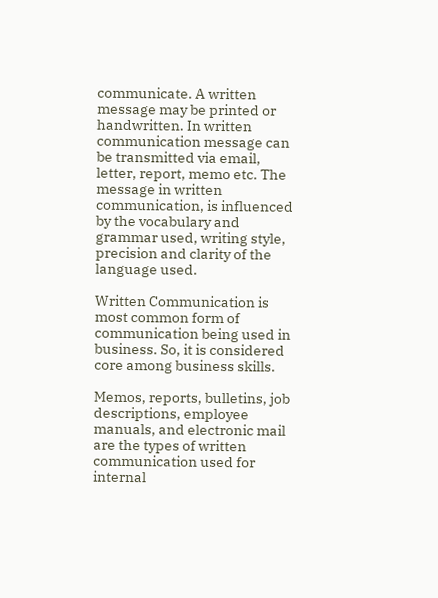communicate. A written message may be printed or handwritten. In written communication message can be transmitted via email, letter, report, memo etc. The message in written communication, is influenced by the vocabulary and grammar used, writing style, precision and clarity of the language used.

Written Communication is most common form of communication being used in business. So, it is considered core among business skills.

Memos, reports, bulletins, job descriptions, employee manuals, and electronic mail are the types of written communication used for internal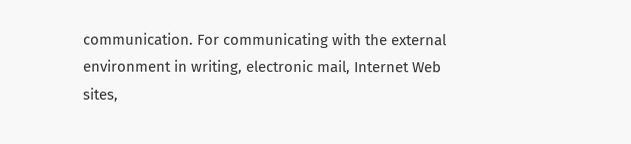communication. For communicating with the external environment in writing, electronic mail, Internet Web sites,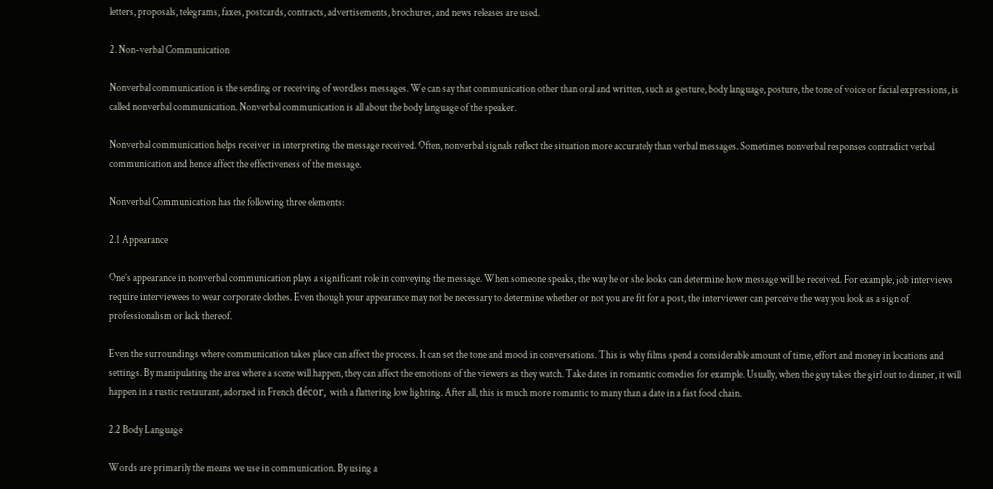letters, proposals, telegrams, faxes, postcards, contracts, advertisements, brochures, and news releases are used.

2. Non-verbal Communication

Nonverbal communication is the sending or receiving of wordless messages. We can say that communication other than oral and written, such as gesture, body language, posture, the tone of voice or facial expressions, is called nonverbal communication. Nonverbal communication is all about the body language of the speaker.

Nonverbal communication helps receiver in interpreting the message received. Often, nonverbal signals reflect the situation more accurately than verbal messages. Sometimes nonverbal responses contradict verbal communication and hence affect the effectiveness of the message.

Nonverbal Communication has the following three elements:

2.1 Appearance

One’s appearance in nonverbal communication plays a significant role in conveying the message. When someone speaks, the way he or she looks can determine how message will be received. For example, job interviews require interviewees to wear corporate clothes. Even though your appearance may not be necessary to determine whether or not you are fit for a post, the interviewer can perceive the way you look as a sign of professionalism or lack thereof.

Even the surroundings where communication takes place can affect the process. It can set the tone and mood in conversations. This is why films spend a considerable amount of time, effort and money in locations and settings. By manipulating the area where a scene will happen, they can affect the emotions of the viewers as they watch. Take dates in romantic comedies for example. Usually, when the guy takes the girl out to dinner, it will happen in a rustic restaurant, adorned in French décor, with a flattering low lighting. After all, this is much more romantic to many than a date in a fast food chain.

2.2 Body Language

Words are primarily the means we use in communication. By using a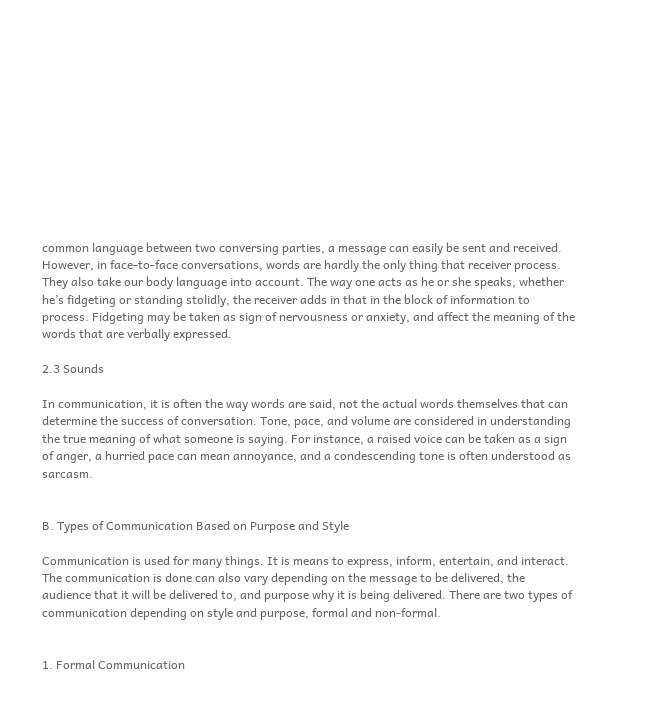common language between two conversing parties, a message can easily be sent and received. However, in face-to-face conversations, words are hardly the only thing that receiver process. They also take our body language into account. The way one acts as he or she speaks, whether he’s fidgeting or standing stolidly, the receiver adds in that in the block of information to process. Fidgeting may be taken as sign of nervousness or anxiety, and affect the meaning of the words that are verbally expressed.

2.3 Sounds

In communication, it is often the way words are said, not the actual words themselves that can determine the success of conversation. Tone, pace, and volume are considered in understanding the true meaning of what someone is saying. For instance, a raised voice can be taken as a sign of anger, a hurried pace can mean annoyance, and a condescending tone is often understood as sarcasm.


B. Types of Communication Based on Purpose and Style

Communication is used for many things. It is means to express, inform, entertain, and interact. The communication is done can also vary depending on the message to be delivered, the audience that it will be delivered to, and purpose why it is being delivered. There are two types of communication depending on style and purpose, formal and non-formal.


1. Formal Communication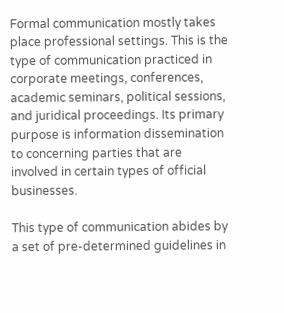Formal communication mostly takes place professional settings. This is the type of communication practiced in corporate meetings, conferences, academic seminars, political sessions, and juridical proceedings. Its primary purpose is information dissemination to concerning parties that are involved in certain types of official businesses.

This type of communication abides by a set of pre-determined guidelines in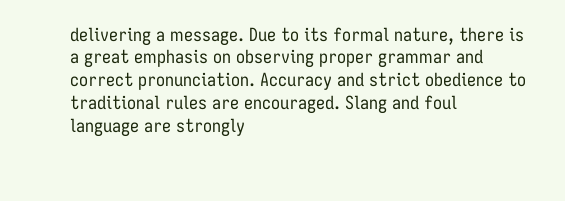delivering a message. Due to its formal nature, there is a great emphasis on observing proper grammar and correct pronunciation. Accuracy and strict obedience to traditional rules are encouraged. Slang and foul language are strongly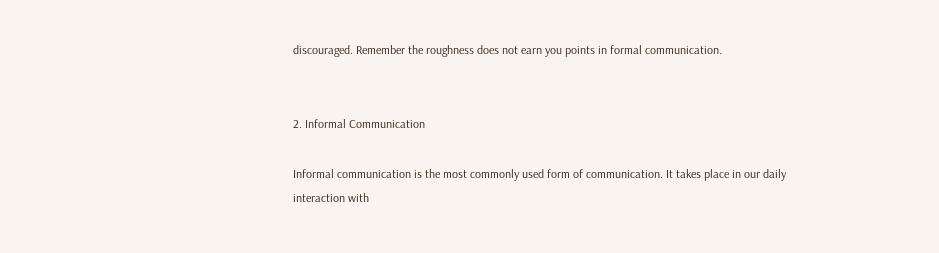discouraged. Remember the roughness does not earn you points in formal communication.


2. Informal Communication

Informal communication is the most commonly used form of communication. It takes place in our daily interaction with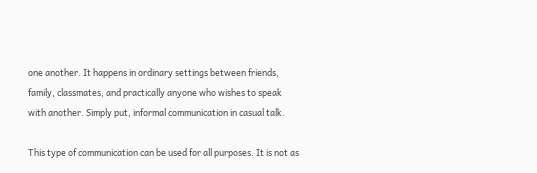one another. It happens in ordinary settings between friends, family, classmates, and practically anyone who wishes to speak with another. Simply put, informal communication in casual talk.

This type of communication can be used for all purposes. It is not as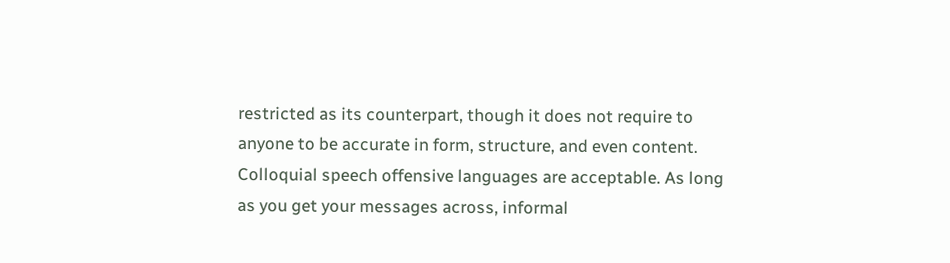restricted as its counterpart, though it does not require to anyone to be accurate in form, structure, and even content. Colloquial speech offensive languages are acceptable. As long as you get your messages across, informal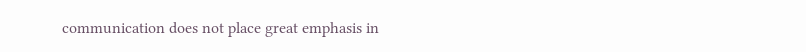communication does not place great emphasis in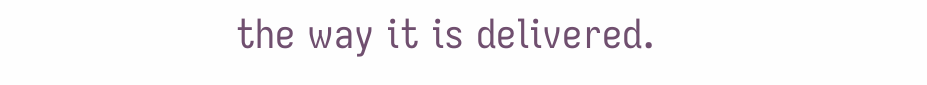the way it is delivered.